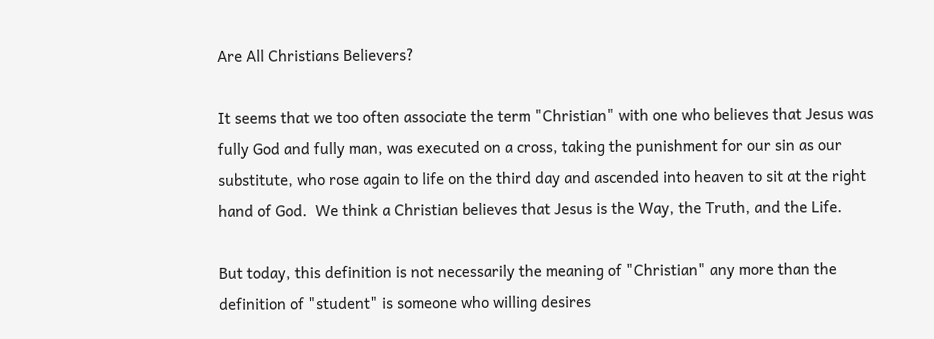Are All Christians Believers?

It seems that we too often associate the term "Christian" with one who believes that Jesus was fully God and fully man, was executed on a cross, taking the punishment for our sin as our substitute, who rose again to life on the third day and ascended into heaven to sit at the right hand of God.  We think a Christian believes that Jesus is the Way, the Truth, and the Life.

But today, this definition is not necessarily the meaning of "Christian" any more than the definition of "student" is someone who willing desires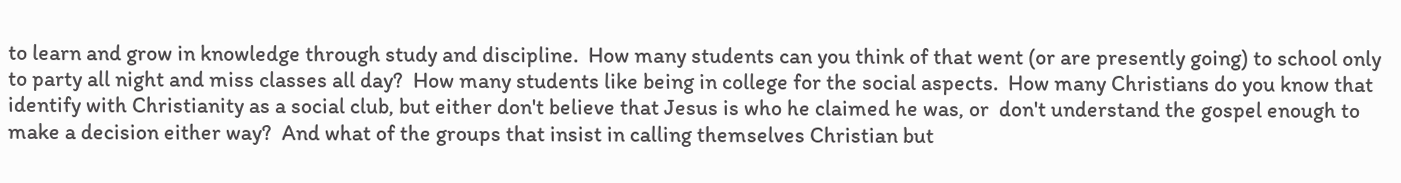to learn and grow in knowledge through study and discipline.  How many students can you think of that went (or are presently going) to school only to party all night and miss classes all day?  How many students like being in college for the social aspects.  How many Christians do you know that identify with Christianity as a social club, but either don't believe that Jesus is who he claimed he was, or  don't understand the gospel enough to make a decision either way?  And what of the groups that insist in calling themselves Christian but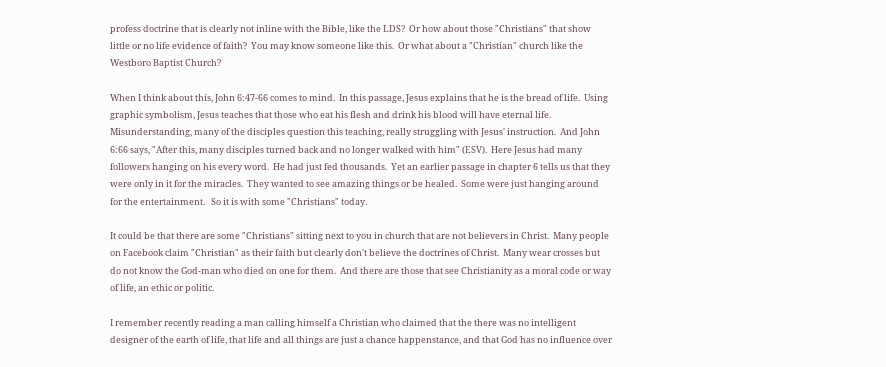profess doctrine that is clearly not inline with the Bible, like the LDS?  Or how about those "Christians" that show little or no life evidence of faith?  You may know someone like this.  Or what about a "Christian" church like the Westboro Baptist Church?

When I think about this, John 6:47-66 comes to mind.  In this passage, Jesus explains that he is the bread of life.  Using graphic symbolism, Jesus teaches that those who eat his flesh and drink his blood will have eternal life.  Misunderstanding, many of the disciples question this teaching, really struggling with Jesus' instruction.  And John 6:66 says, "After this, many disciples turned back and no longer walked with him" (ESV).  Here Jesus had many followers hanging on his every word.  He had just fed thousands.  Yet an earlier passage in chapter 6 tells us that they were only in it for the miracles.  They wanted to see amazing things or be healed.  Some were just hanging around for the entertainment.   So it is with some "Christians" today.

It could be that there are some "Christians" sitting next to you in church that are not believers in Christ.  Many people on Facebook claim "Christian" as their faith but clearly don't believe the doctrines of Christ.  Many wear crosses but do not know the God-man who died on one for them.  And there are those that see Christianity as a moral code or way of life, an ethic or politic.

I remember recently reading a man calling himself a Christian who claimed that the there was no intelligent designer of the earth of life, that life and all things are just a chance happenstance, and that God has no influence over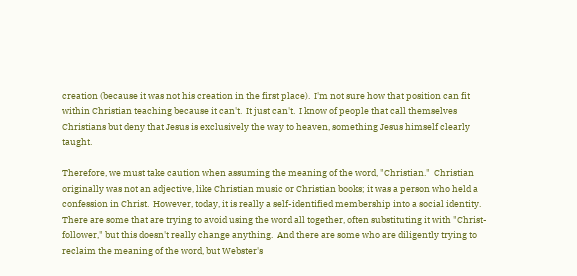creation (because it was not his creation in the first place).  I'm not sure how that position can fit within Christian teaching because it can't.  It just can't.  I know of people that call themselves Christians but deny that Jesus is exclusively the way to heaven, something Jesus himself clearly taught.

Therefore, we must take caution when assuming the meaning of the word, "Christian."  Christian originally was not an adjective, like Christian music or Christian books; it was a person who held a confession in Christ.  However, today, it is really a self-identified membership into a social identity.   There are some that are trying to avoid using the word all together, often substituting it with "Christ-follower," but this doesn't really change anything.  And there are some who are diligently trying to reclaim the meaning of the word, but Webster's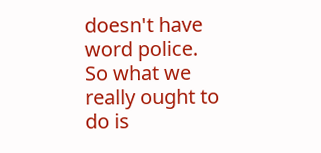doesn't have word police.  So what we really ought to do is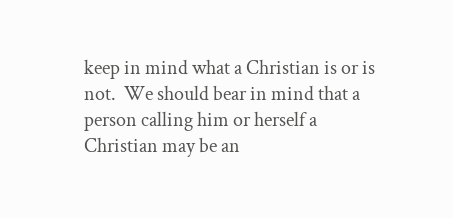keep in mind what a Christian is or is not.  We should bear in mind that a person calling him or herself a Christian may be an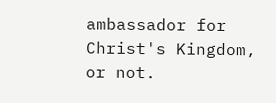ambassador for  Christ's Kingdom, or not.